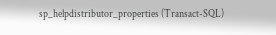sp_helpdistributor_properties (Transact-SQL)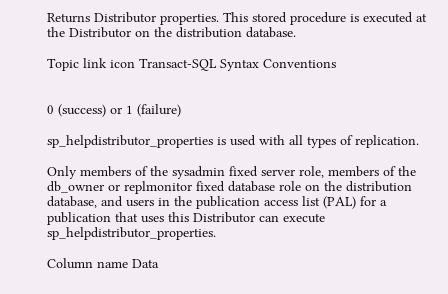Returns Distributor properties. This stored procedure is executed at the Distributor on the distribution database.

Topic link icon Transact-SQL Syntax Conventions


0 (success) or 1 (failure)

sp_helpdistributor_properties is used with all types of replication.

Only members of the sysadmin fixed server role, members of the db_owner or replmonitor fixed database role on the distribution database, and users in the publication access list (PAL) for a publication that uses this Distributor can execute sp_helpdistributor_properties.

Column name Data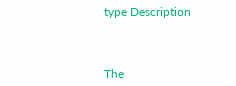type Description



The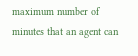maximum number of minutes that an agent can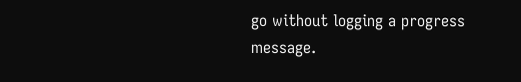go without logging a progress message.